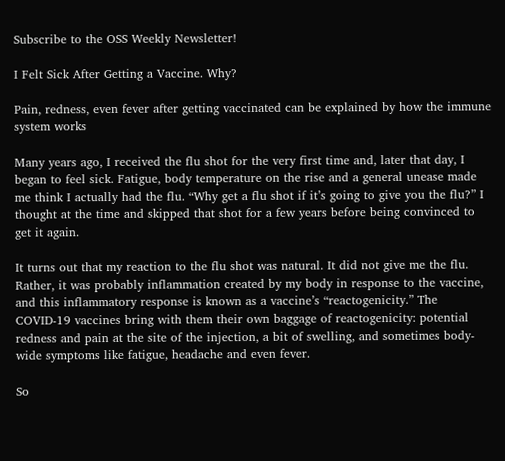Subscribe to the OSS Weekly Newsletter!

I Felt Sick After Getting a Vaccine. Why?

Pain, redness, even fever after getting vaccinated can be explained by how the immune system works

Many years ago, I received the flu shot for the very first time and, later that day, I began to feel sick. Fatigue, body temperature on the rise and a general unease made me think I actually had the flu. “Why get a flu shot if it’s going to give you the flu?” I thought at the time and skipped that shot for a few years before being convinced to get it again.

It turns out that my reaction to the flu shot was natural. It did not give me the flu. Rather, it was probably inflammation created by my body in response to the vaccine, and this inflammatory response is known as a vaccine’s “reactogenicity.” The COVID-19 vaccines bring with them their own baggage of reactogenicity: potential redness and pain at the site of the injection, a bit of swelling, and sometimes body-wide symptoms like fatigue, headache and even fever.

So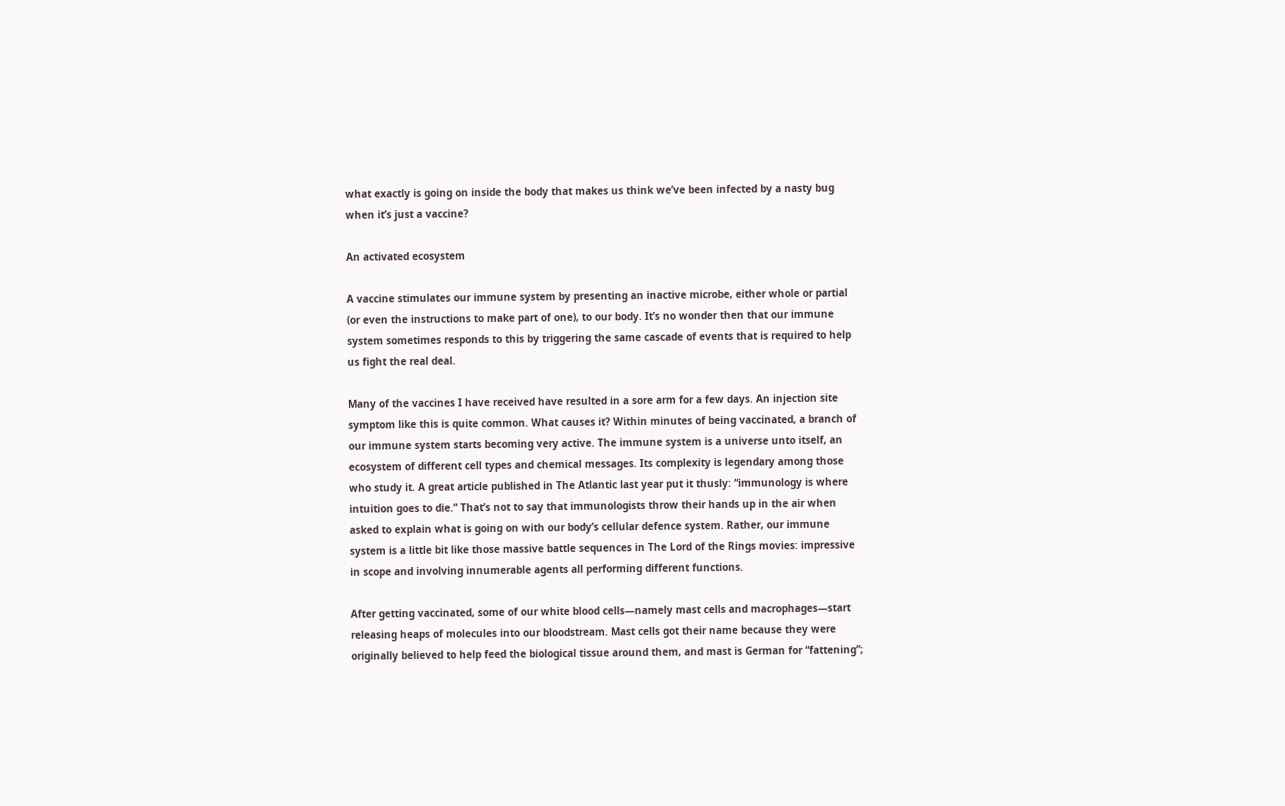what exactly is going on inside the body that makes us think we’ve been infected by a nasty bug when it’s just a vaccine?

An activated ecosystem

A vaccine stimulates our immune system by presenting an inactive microbe, either whole or partial (or even the instructions to make part of one), to our body. It’s no wonder then that our immune system sometimes responds to this by triggering the same cascade of events that is required to help us fight the real deal.

Many of the vaccines I have received have resulted in a sore arm for a few days. An injection site symptom like this is quite common. What causes it? Within minutes of being vaccinated, a branch of our immune system starts becoming very active. The immune system is a universe unto itself, an ecosystem of different cell types and chemical messages. Its complexity is legendary among those who study it. A great article published in The Atlantic last year put it thusly: “immunology is where intuition goes to die.” That’s not to say that immunologists throw their hands up in the air when asked to explain what is going on with our body’s cellular defence system. Rather, our immune system is a little bit like those massive battle sequences in The Lord of the Rings movies: impressive in scope and involving innumerable agents all performing different functions.

After getting vaccinated, some of our white blood cells—namely mast cells and macrophages—start releasing heaps of molecules into our bloodstream. Mast cells got their name because they were originally believed to help feed the biological tissue around them, and mast is German for “fattening”;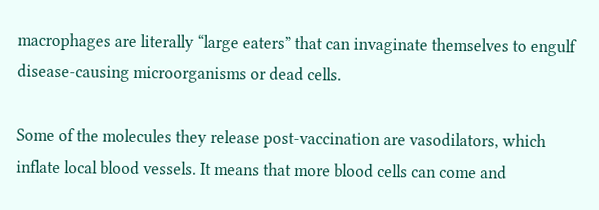macrophages are literally “large eaters” that can invaginate themselves to engulf disease-causing microorganisms or dead cells.

Some of the molecules they release post-vaccination are vasodilators, which inflate local blood vessels. It means that more blood cells can come and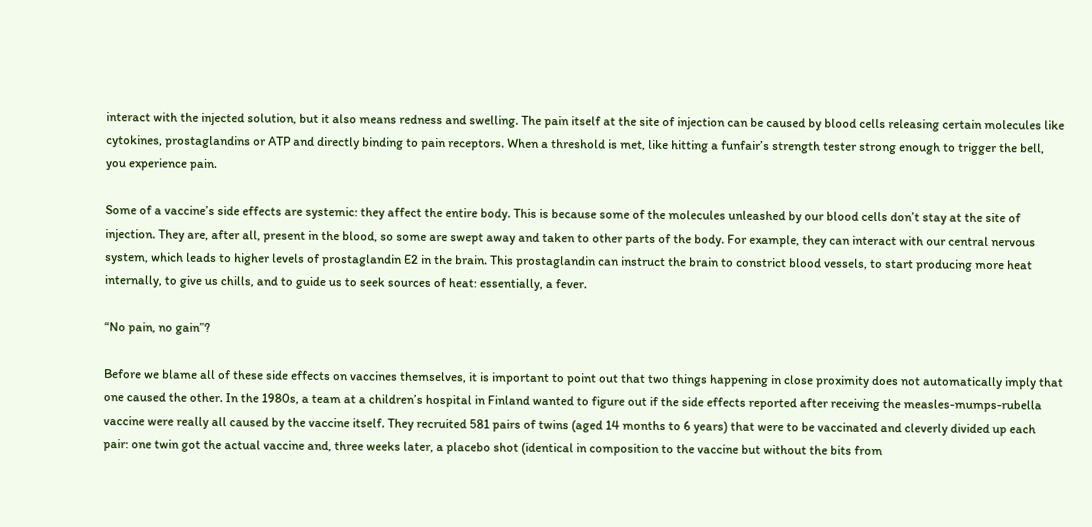interact with the injected solution, but it also means redness and swelling. The pain itself at the site of injection can be caused by blood cells releasing certain molecules like cytokines, prostaglandins or ATP and directly binding to pain receptors. When a threshold is met, like hitting a funfair’s strength tester strong enough to trigger the bell, you experience pain.

Some of a vaccine’s side effects are systemic: they affect the entire body. This is because some of the molecules unleashed by our blood cells don’t stay at the site of injection. They are, after all, present in the blood, so some are swept away and taken to other parts of the body. For example, they can interact with our central nervous system, which leads to higher levels of prostaglandin E2 in the brain. This prostaglandin can instruct the brain to constrict blood vessels, to start producing more heat internally, to give us chills, and to guide us to seek sources of heat: essentially, a fever.

“No pain, no gain”?

Before we blame all of these side effects on vaccines themselves, it is important to point out that two things happening in close proximity does not automatically imply that one caused the other. In the 1980s, a team at a children’s hospital in Finland wanted to figure out if the side effects reported after receiving the measles-mumps-rubella vaccine were really all caused by the vaccine itself. They recruited 581 pairs of twins (aged 14 months to 6 years) that were to be vaccinated and cleverly divided up each pair: one twin got the actual vaccine and, three weeks later, a placebo shot (identical in composition to the vaccine but without the bits from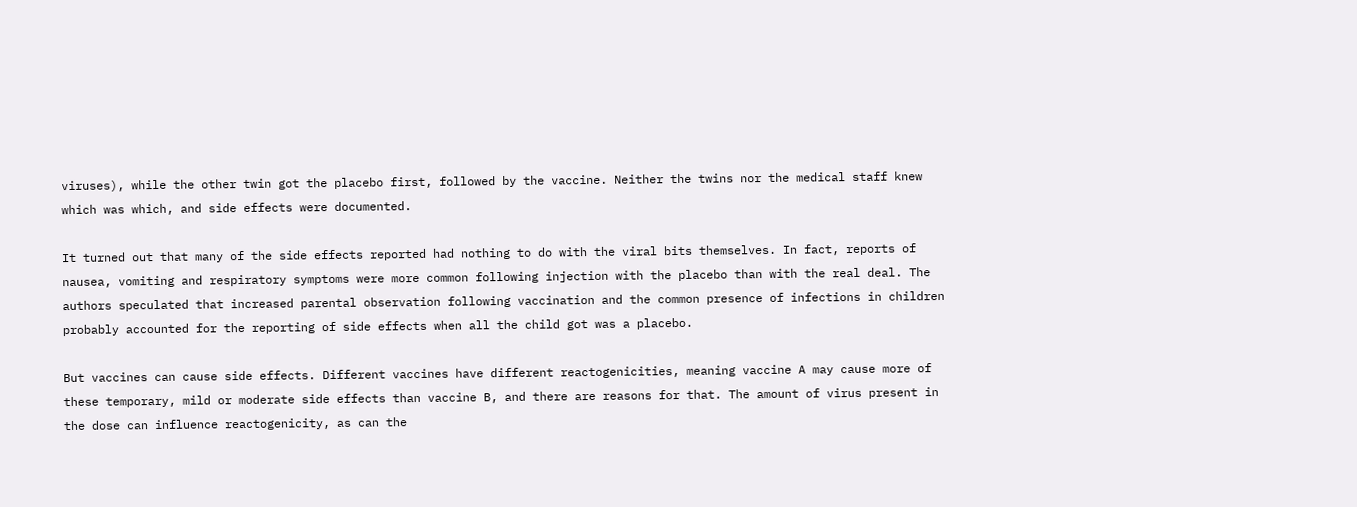viruses), while the other twin got the placebo first, followed by the vaccine. Neither the twins nor the medical staff knew which was which, and side effects were documented.

It turned out that many of the side effects reported had nothing to do with the viral bits themselves. In fact, reports of nausea, vomiting and respiratory symptoms were more common following injection with the placebo than with the real deal. The authors speculated that increased parental observation following vaccination and the common presence of infections in children probably accounted for the reporting of side effects when all the child got was a placebo.

But vaccines can cause side effects. Different vaccines have different reactogenicities, meaning vaccine A may cause more of these temporary, mild or moderate side effects than vaccine B, and there are reasons for that. The amount of virus present in the dose can influence reactogenicity, as can the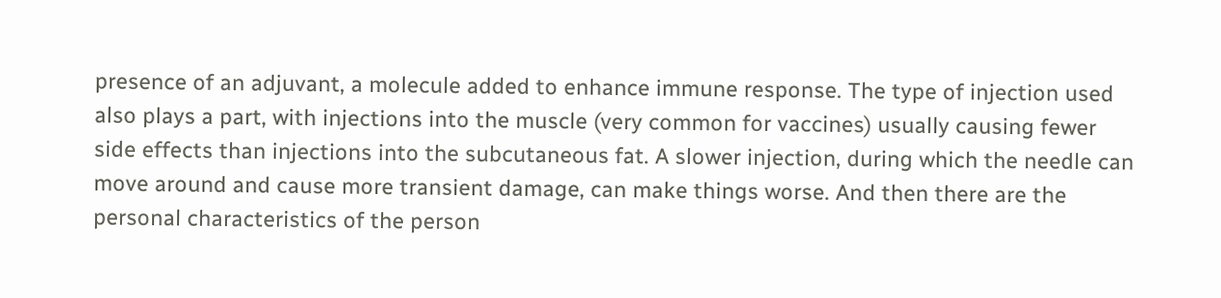presence of an adjuvant, a molecule added to enhance immune response. The type of injection used also plays a part, with injections into the muscle (very common for vaccines) usually causing fewer side effects than injections into the subcutaneous fat. A slower injection, during which the needle can move around and cause more transient damage, can make things worse. And then there are the personal characteristics of the person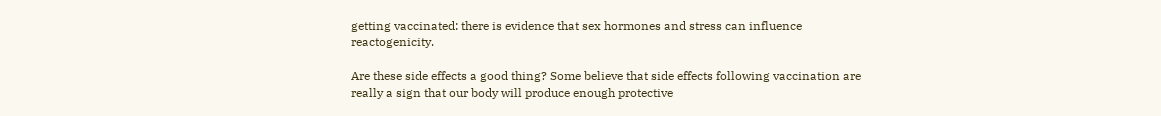getting vaccinated: there is evidence that sex hormones and stress can influence reactogenicity.

Are these side effects a good thing? Some believe that side effects following vaccination are really a sign that our body will produce enough protective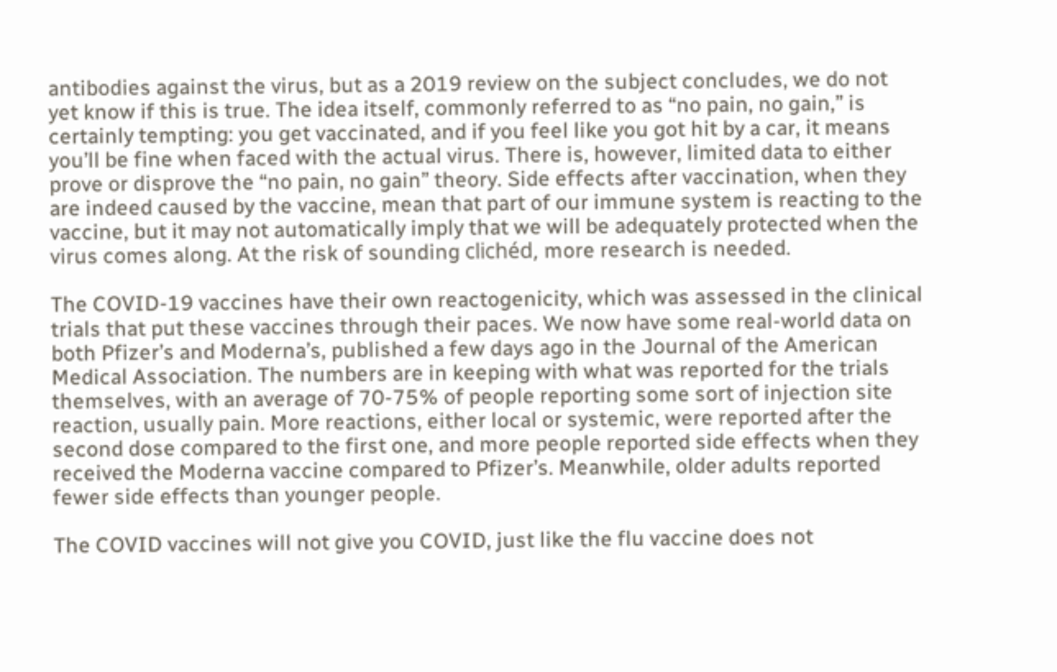antibodies against the virus, but as a 2019 review on the subject concludes, we do not yet know if this is true. The idea itself, commonly referred to as “no pain, no gain,” is certainly tempting: you get vaccinated, and if you feel like you got hit by a car, it means you’ll be fine when faced with the actual virus. There is, however, limited data to either prove or disprove the “no pain, no gain” theory. Side effects after vaccination, when they are indeed caused by the vaccine, mean that part of our immune system is reacting to the vaccine, but it may not automatically imply that we will be adequately protected when the virus comes along. At the risk of sounding clichéd, more research is needed.

The COVID-19 vaccines have their own reactogenicity, which was assessed in the clinical trials that put these vaccines through their paces. We now have some real-world data on both Pfizer’s and Moderna’s, published a few days ago in the Journal of the American Medical Association. The numbers are in keeping with what was reported for the trials themselves, with an average of 70-75% of people reporting some sort of injection site reaction, usually pain. More reactions, either local or systemic, were reported after the second dose compared to the first one, and more people reported side effects when they received the Moderna vaccine compared to Pfizer’s. Meanwhile, older adults reported fewer side effects than younger people.

The COVID vaccines will not give you COVID, just like the flu vaccine does not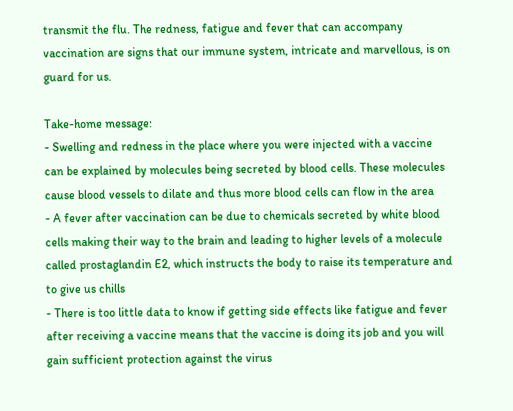transmit the flu. The redness, fatigue and fever that can accompany vaccination are signs that our immune system, intricate and marvellous, is on guard for us.

Take-home message:
- Swelling and redness in the place where you were injected with a vaccine can be explained by molecules being secreted by blood cells. These molecules cause blood vessels to dilate and thus more blood cells can flow in the area
- A fever after vaccination can be due to chemicals secreted by white blood cells making their way to the brain and leading to higher levels of a molecule called prostaglandin E2, which instructs the body to raise its temperature and to give us chills
- There is too little data to know if getting side effects like fatigue and fever after receiving a vaccine means that the vaccine is doing its job and you will gain sufficient protection against the virus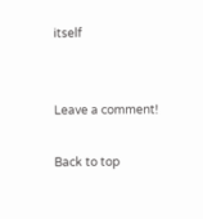itself


Leave a comment!

Back to top